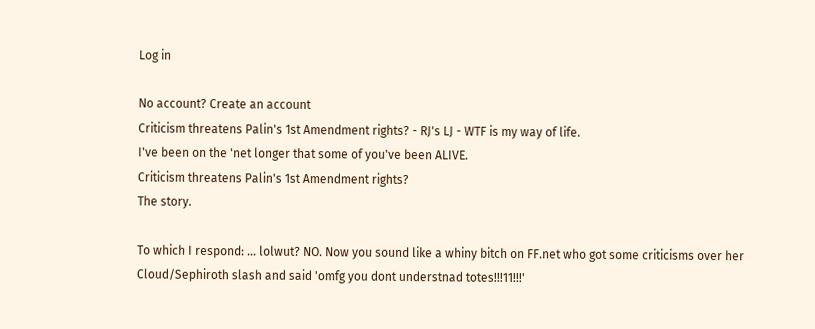Log in

No account? Create an account
Criticism threatens Palin's 1st Amendment rights? - RJ's LJ - WTF is my way of life.
I've been on the 'net longer that some of you've been ALIVE.
Criticism threatens Palin's 1st Amendment rights?
The story.

To which I respond: ... lolwut? NO. Now you sound like a whiny bitch on FF.net who got some criticisms over her Cloud/Sephiroth slash and said 'omfg you dont understnad totes!!!11!!!'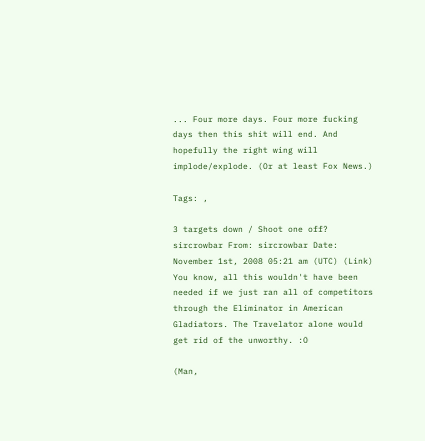... Four more days. Four more fucking days then this shit will end. And hopefully the right wing will implode/explode. (Or at least Fox News.)

Tags: ,

3 targets down / Shoot one off?
sircrowbar From: sircrowbar Date: November 1st, 2008 05:21 am (UTC) (Link)
You know, all this wouldn't have been needed if we just ran all of competitors through the Eliminator in American Gladiators. The Travelator alone would get rid of the unworthy. :O

(Man,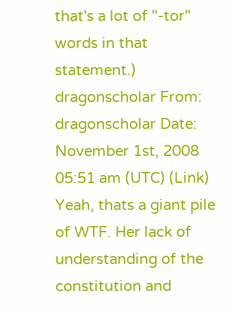that's a lot of "-tor" words in that statement.)
dragonscholar From: dragonscholar Date: November 1st, 2008 05:51 am (UTC) (Link)
Yeah, thats a giant pile of WTF. Her lack of understanding of the constitution and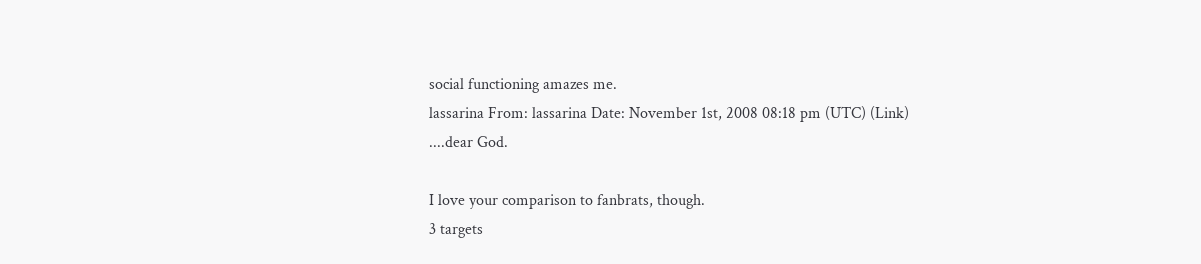social functioning amazes me.
lassarina From: lassarina Date: November 1st, 2008 08:18 pm (UTC) (Link)
....dear God.

I love your comparison to fanbrats, though.
3 targets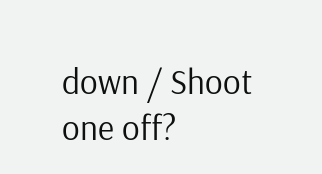down / Shoot one off?